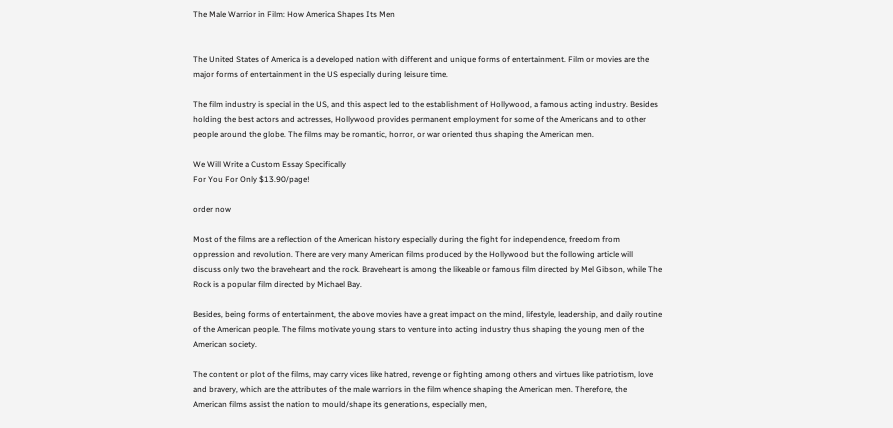The Male Warrior in Film: How America Shapes Its Men


The United States of America is a developed nation with different and unique forms of entertainment. Film or movies are the major forms of entertainment in the US especially during leisure time.

The film industry is special in the US, and this aspect led to the establishment of Hollywood, a famous acting industry. Besides holding the best actors and actresses, Hollywood provides permanent employment for some of the Americans and to other people around the globe. The films may be romantic, horror, or war oriented thus shaping the American men.

We Will Write a Custom Essay Specifically
For You For Only $13.90/page!

order now

Most of the films are a reflection of the American history especially during the fight for independence, freedom from oppression and revolution. There are very many American films produced by the Hollywood but the following article will discuss only two the braveheart and the rock. Braveheart is among the likeable or famous film directed by Mel Gibson, while The Rock is a popular film directed by Michael Bay.

Besides, being forms of entertainment, the above movies have a great impact on the mind, lifestyle, leadership, and daily routine of the American people. The films motivate young stars to venture into acting industry thus shaping the young men of the American society.

The content or plot of the films, may carry vices like hatred, revenge or fighting among others and virtues like patriotism, love and bravery, which are the attributes of the male warriors in the film whence shaping the American men. Therefore, the American films assist the nation to mould/shape its generations, especially men,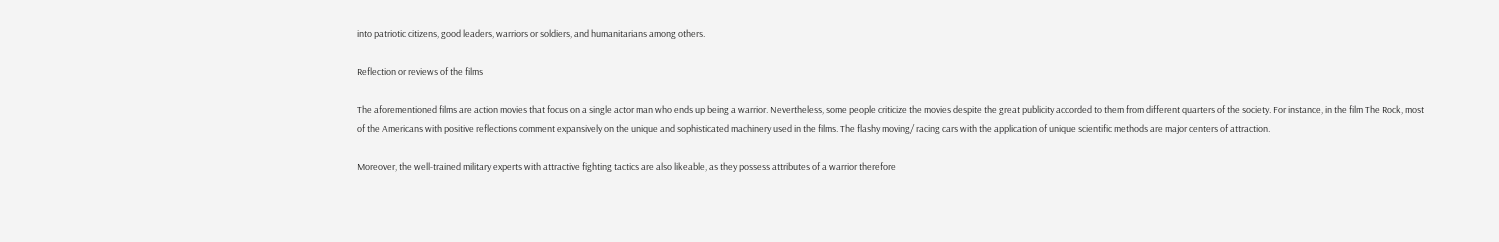into patriotic citizens, good leaders, warriors or soldiers, and humanitarians among others.

Reflection or reviews of the films

The aforementioned films are action movies that focus on a single actor man who ends up being a warrior. Nevertheless, some people criticize the movies despite the great publicity accorded to them from different quarters of the society. For instance, in the film The Rock, most of the Americans with positive reflections comment expansively on the unique and sophisticated machinery used in the films. The flashy moving/ racing cars with the application of unique scientific methods are major centers of attraction.

Moreover, the well-trained military experts with attractive fighting tactics are also likeable, as they possess attributes of a warrior therefore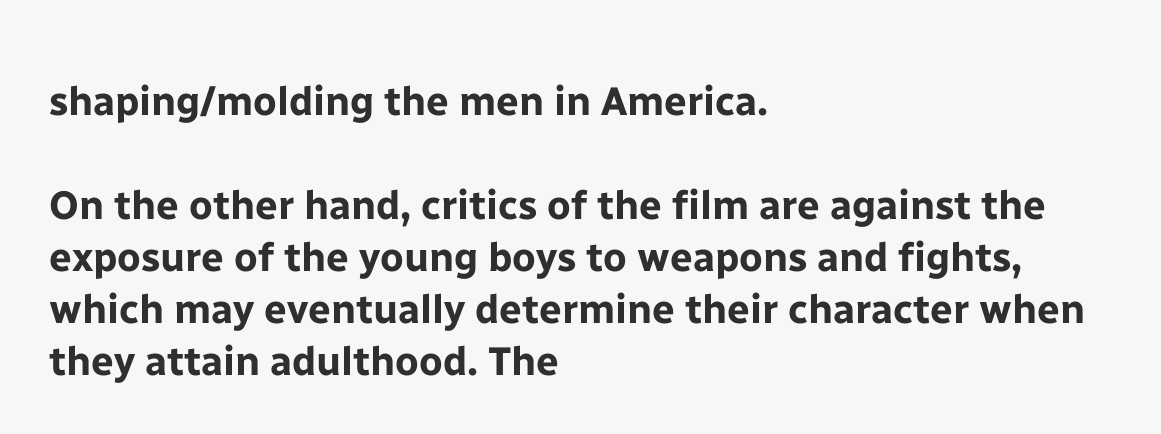shaping/molding the men in America.

On the other hand, critics of the film are against the exposure of the young boys to weapons and fights, which may eventually determine their character when they attain adulthood. The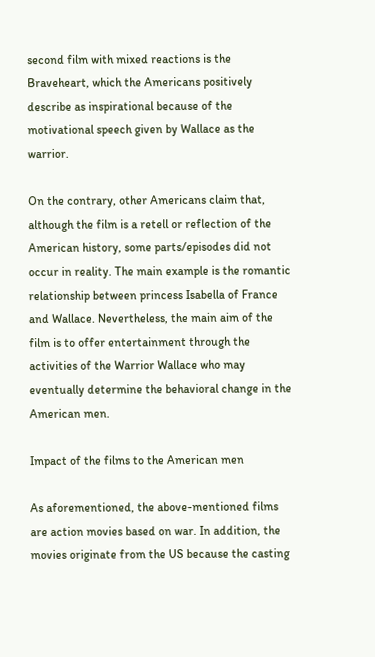second film with mixed reactions is the Braveheart, which the Americans positively describe as inspirational because of the motivational speech given by Wallace as the warrior.

On the contrary, other Americans claim that, although the film is a retell or reflection of the American history, some parts/episodes did not occur in reality. The main example is the romantic relationship between princess Isabella of France and Wallace. Nevertheless, the main aim of the film is to offer entertainment through the activities of the Warrior Wallace who may eventually determine the behavioral change in the American men.

Impact of the films to the American men

As aforementioned, the above-mentioned films are action movies based on war. In addition, the movies originate from the US because the casting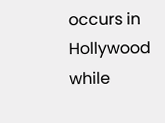occurs in Hollywood while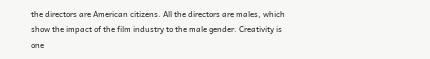the directors are American citizens. All the directors are males, which show the impact of the film industry to the male gender. Creativity is one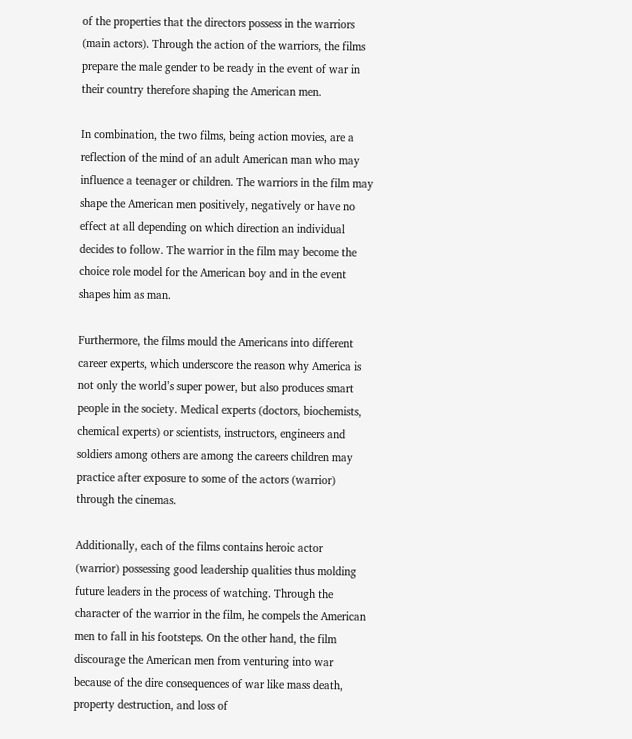of the properties that the directors possess in the warriors (main actors). Through the action of the warriors, the films prepare the male gender to be ready in the event of war in their country therefore shaping the American men.

In combination, the two films, being action movies, are a reflection of the mind of an adult American man who may influence a teenager or children. The warriors in the film may shape the American men positively, negatively or have no effect at all depending on which direction an individual decides to follow. The warrior in the film may become the choice role model for the American boy and in the event shapes him as man.

Furthermore, the films mould the Americans into different career experts, which underscore the reason why America is not only the world’s super power, but also produces smart people in the society. Medical experts (doctors, biochemists, chemical experts) or scientists, instructors, engineers and soldiers among others are among the careers children may practice after exposure to some of the actors (warrior) through the cinemas.

Additionally, each of the films contains heroic actor (warrior) possessing good leadership qualities thus molding future leaders in the process of watching. Through the character of the warrior in the film, he compels the American men to fall in his footsteps. On the other hand, the film discourage the American men from venturing into war because of the dire consequences of war like mass death, property destruction, and loss of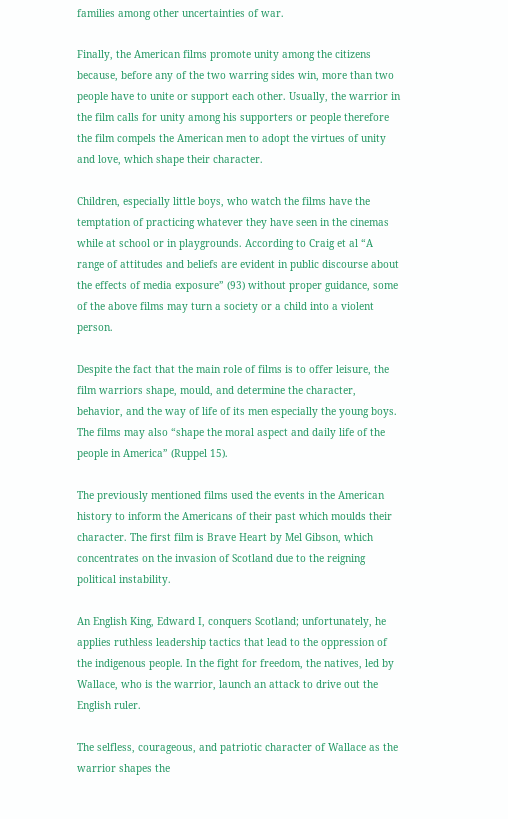families among other uncertainties of war.

Finally, the American films promote unity among the citizens because, before any of the two warring sides win, more than two people have to unite or support each other. Usually, the warrior in the film calls for unity among his supporters or people therefore the film compels the American men to adopt the virtues of unity and love, which shape their character.

Children, especially little boys, who watch the films have the temptation of practicing whatever they have seen in the cinemas while at school or in playgrounds. According to Craig et al “A range of attitudes and beliefs are evident in public discourse about the effects of media exposure” (93) without proper guidance, some of the above films may turn a society or a child into a violent person.

Despite the fact that the main role of films is to offer leisure, the film warriors shape, mould, and determine the character, behavior, and the way of life of its men especially the young boys. The films may also “shape the moral aspect and daily life of the people in America” (Ruppel 15).

The previously mentioned films used the events in the American history to inform the Americans of their past which moulds their character. The first film is Brave Heart by Mel Gibson, which concentrates on the invasion of Scotland due to the reigning political instability.

An English King, Edward I, conquers Scotland; unfortunately, he applies ruthless leadership tactics that lead to the oppression of the indigenous people. In the fight for freedom, the natives, led by Wallace, who is the warrior, launch an attack to drive out the English ruler.

The selfless, courageous, and patriotic character of Wallace as the warrior shapes the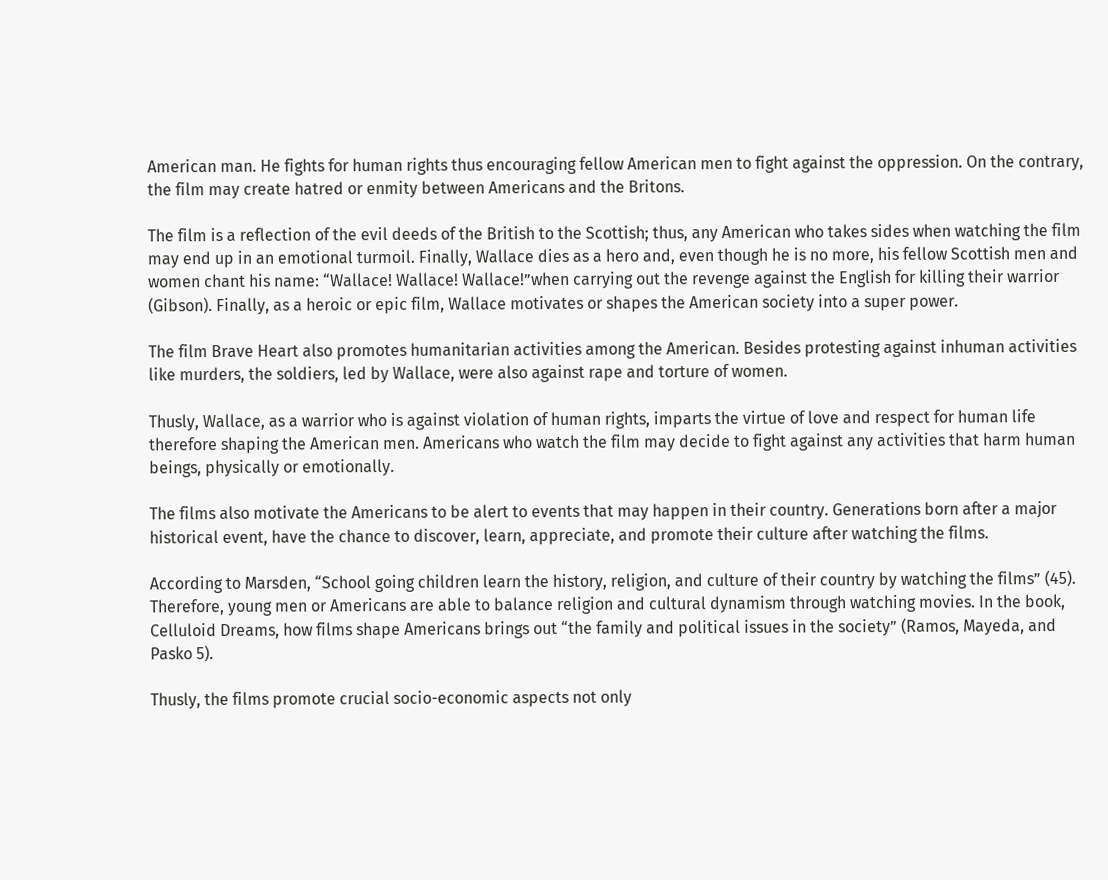American man. He fights for human rights thus encouraging fellow American men to fight against the oppression. On the contrary, the film may create hatred or enmity between Americans and the Britons.

The film is a reflection of the evil deeds of the British to the Scottish; thus, any American who takes sides when watching the film may end up in an emotional turmoil. Finally, Wallace dies as a hero and, even though he is no more, his fellow Scottish men and women chant his name: “Wallace! Wallace! Wallace!”when carrying out the revenge against the English for killing their warrior (Gibson). Finally, as a heroic or epic film, Wallace motivates or shapes the American society into a super power.

The film Brave Heart also promotes humanitarian activities among the American. Besides protesting against inhuman activities like murders, the soldiers, led by Wallace, were also against rape and torture of women.

Thusly, Wallace, as a warrior who is against violation of human rights, imparts the virtue of love and respect for human life therefore shaping the American men. Americans who watch the film may decide to fight against any activities that harm human beings, physically or emotionally.

The films also motivate the Americans to be alert to events that may happen in their country. Generations born after a major historical event, have the chance to discover, learn, appreciate, and promote their culture after watching the films.

According to Marsden, “School going children learn the history, religion, and culture of their country by watching the films” (45). Therefore, young men or Americans are able to balance religion and cultural dynamism through watching movies. In the book, Celluloid Dreams, how films shape Americans brings out “the family and political issues in the society” (Ramos, Mayeda, and Pasko 5).

Thusly, the films promote crucial socio-economic aspects not only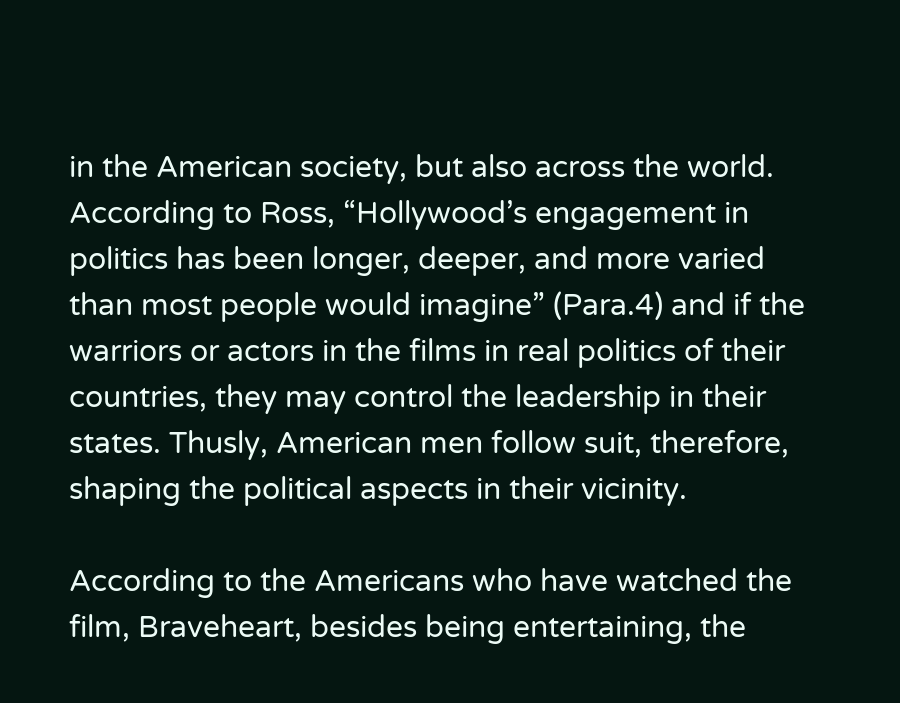in the American society, but also across the world. According to Ross, “Hollywood’s engagement in politics has been longer, deeper, and more varied than most people would imagine” (Para.4) and if the warriors or actors in the films in real politics of their countries, they may control the leadership in their states. Thusly, American men follow suit, therefore, shaping the political aspects in their vicinity.

According to the Americans who have watched the film, Braveheart, besides being entertaining, the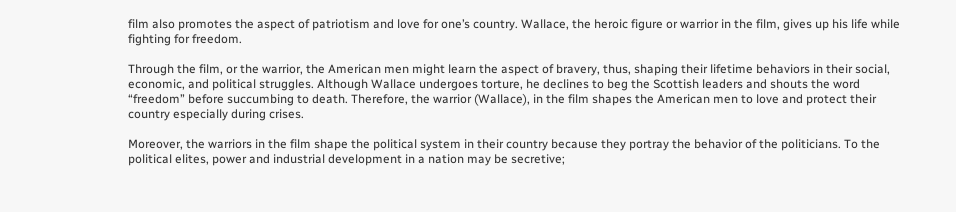film also promotes the aspect of patriotism and love for one’s country. Wallace, the heroic figure or warrior in the film, gives up his life while fighting for freedom.

Through the film, or the warrior, the American men might learn the aspect of bravery, thus, shaping their lifetime behaviors in their social, economic, and political struggles. Although Wallace undergoes torture, he declines to beg the Scottish leaders and shouts the word “freedom” before succumbing to death. Therefore, the warrior (Wallace), in the film shapes the American men to love and protect their country especially during crises.

Moreover, the warriors in the film shape the political system in their country because they portray the behavior of the politicians. To the political elites, power and industrial development in a nation may be secretive;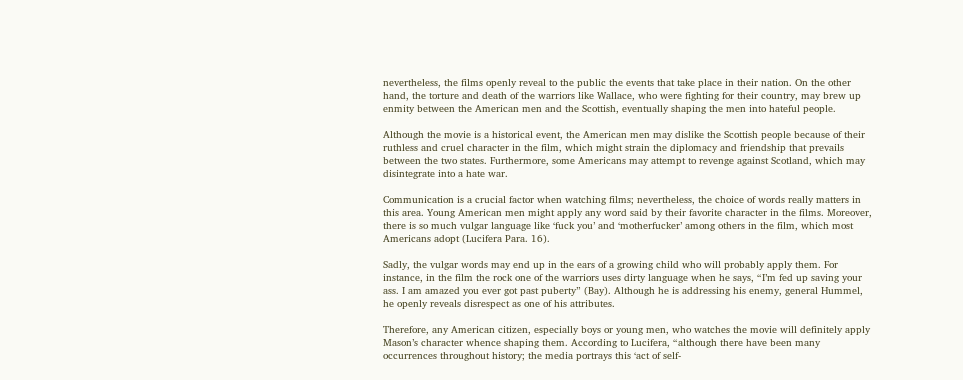nevertheless, the films openly reveal to the public the events that take place in their nation. On the other hand, the torture and death of the warriors like Wallace, who were fighting for their country, may brew up enmity between the American men and the Scottish, eventually shaping the men into hateful people.

Although the movie is a historical event, the American men may dislike the Scottish people because of their ruthless and cruel character in the film, which might strain the diplomacy and friendship that prevails between the two states. Furthermore, some Americans may attempt to revenge against Scotland, which may disintegrate into a hate war.

Communication is a crucial factor when watching films; nevertheless, the choice of words really matters in this area. Young American men might apply any word said by their favorite character in the films. Moreover, there is so much vulgar language like ‘fuck you’ and ‘motherfucker’ among others in the film, which most Americans adopt (Lucifera Para. 16).

Sadly, the vulgar words may end up in the ears of a growing child who will probably apply them. For instance, in the film the rock one of the warriors uses dirty language when he says, “I’m fed up saving your ass. I am amazed you ever got past puberty” (Bay). Although he is addressing his enemy, general Hummel, he openly reveals disrespect as one of his attributes.

Therefore, any American citizen, especially boys or young men, who watches the movie will definitely apply Mason’s character whence shaping them. According to Lucifera, “although there have been many occurrences throughout history; the media portrays this ‘act of self-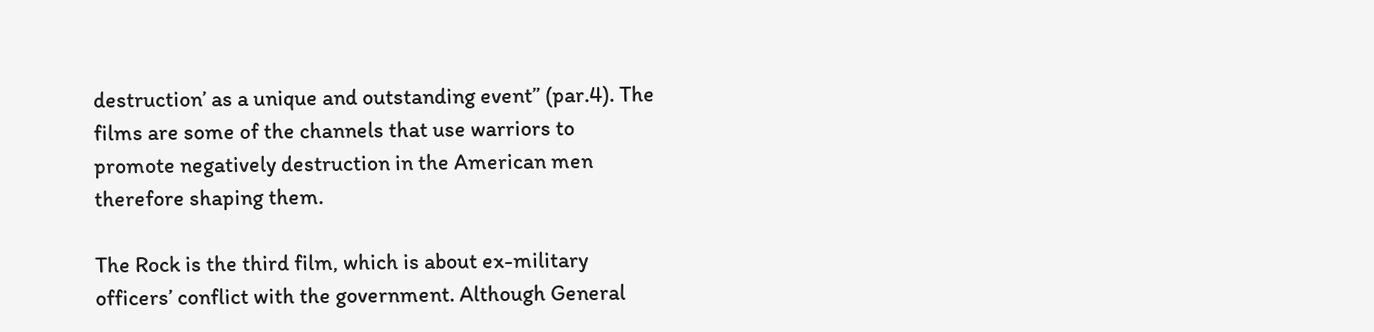destruction’ as a unique and outstanding event” (par.4). The films are some of the channels that use warriors to promote negatively destruction in the American men therefore shaping them.

The Rock is the third film, which is about ex-military officers’ conflict with the government. Although General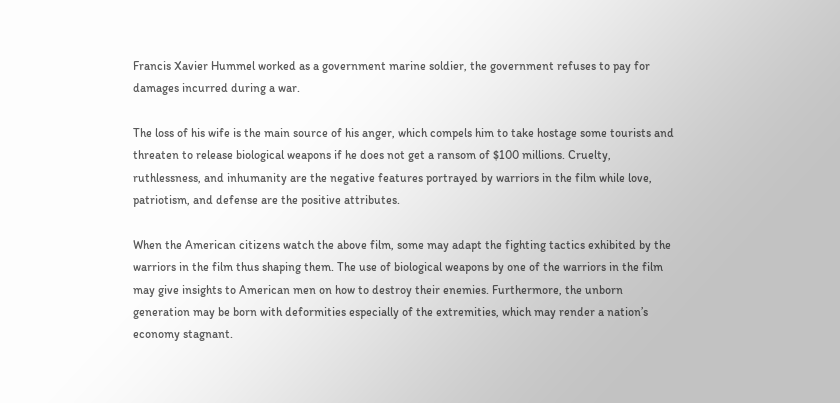Francis Xavier Hummel worked as a government marine soldier, the government refuses to pay for damages incurred during a war.

The loss of his wife is the main source of his anger, which compels him to take hostage some tourists and threaten to release biological weapons if he does not get a ransom of $100 millions. Cruelty, ruthlessness, and inhumanity are the negative features portrayed by warriors in the film while love, patriotism, and defense are the positive attributes.

When the American citizens watch the above film, some may adapt the fighting tactics exhibited by the warriors in the film thus shaping them. The use of biological weapons by one of the warriors in the film may give insights to American men on how to destroy their enemies. Furthermore, the unborn generation may be born with deformities especially of the extremities, which may render a nation’s economy stagnant.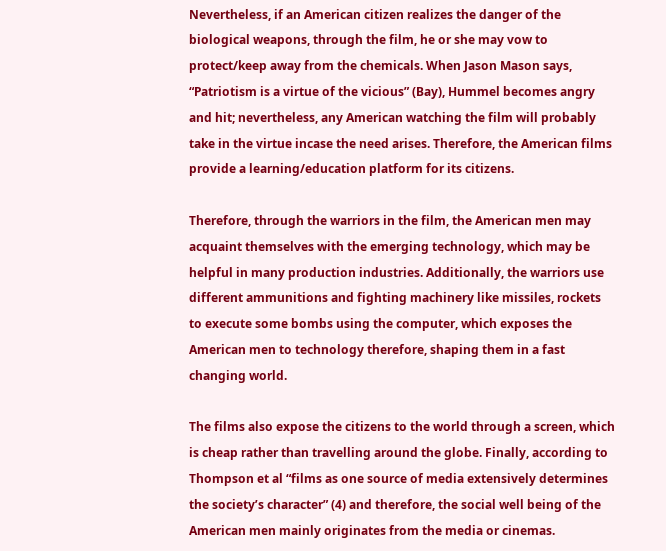Nevertheless, if an American citizen realizes the danger of the biological weapons, through the film, he or she may vow to protect/keep away from the chemicals. When Jason Mason says, “Patriotism is a virtue of the vicious” (Bay), Hummel becomes angry and hit; nevertheless, any American watching the film will probably take in the virtue incase the need arises. Therefore, the American films provide a learning/education platform for its citizens.

Therefore, through the warriors in the film, the American men may acquaint themselves with the emerging technology, which may be helpful in many production industries. Additionally, the warriors use different ammunitions and fighting machinery like missiles, rockets to execute some bombs using the computer, which exposes the American men to technology therefore, shaping them in a fast changing world.

The films also expose the citizens to the world through a screen, which is cheap rather than travelling around the globe. Finally, according to Thompson et al “films as one source of media extensively determines the society’s character” (4) and therefore, the social well being of the American men mainly originates from the media or cinemas.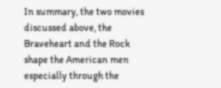In summary, the two movies discussed above, the Braveheart and the Rock shape the American men especially through the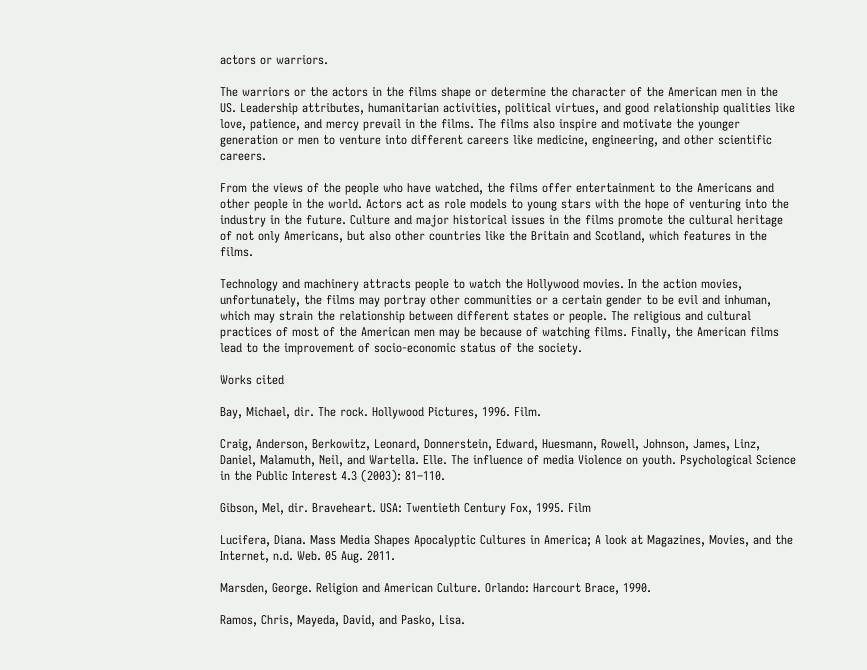actors or warriors.

The warriors or the actors in the films shape or determine the character of the American men in the US. Leadership attributes, humanitarian activities, political virtues, and good relationship qualities like love, patience, and mercy prevail in the films. The films also inspire and motivate the younger generation or men to venture into different careers like medicine, engineering, and other scientific careers.

From the views of the people who have watched, the films offer entertainment to the Americans and other people in the world. Actors act as role models to young stars with the hope of venturing into the industry in the future. Culture and major historical issues in the films promote the cultural heritage of not only Americans, but also other countries like the Britain and Scotland, which features in the films.

Technology and machinery attracts people to watch the Hollywood movies. In the action movies, unfortunately, the films may portray other communities or a certain gender to be evil and inhuman, which may strain the relationship between different states or people. The religious and cultural practices of most of the American men may be because of watching films. Finally, the American films lead to the improvement of socio-economic status of the society.

Works cited

Bay, Michael, dir. The rock. Hollywood Pictures, 1996. Film.

Craig, Anderson, Berkowitz, Leonard, Donnerstein, Edward, Huesmann, Rowell, Johnson, James, Linz, Daniel, Malamuth, Neil, and Wartella. Elle. The influence of media Violence on youth. Psychological Science in the Public Interest 4.3 (2003): 81–110.

Gibson, Mel, dir. Braveheart. USA: Twentieth Century Fox, 1995. Film

Lucifera, Diana. Mass Media Shapes Apocalyptic Cultures in America; A look at Magazines, Movies, and the Internet, n.d. Web. 05 Aug. 2011.

Marsden, George. Religion and American Culture. Orlando: Harcourt Brace, 1990.

Ramos, Chris, Mayeda, David, and Pasko, Lisa.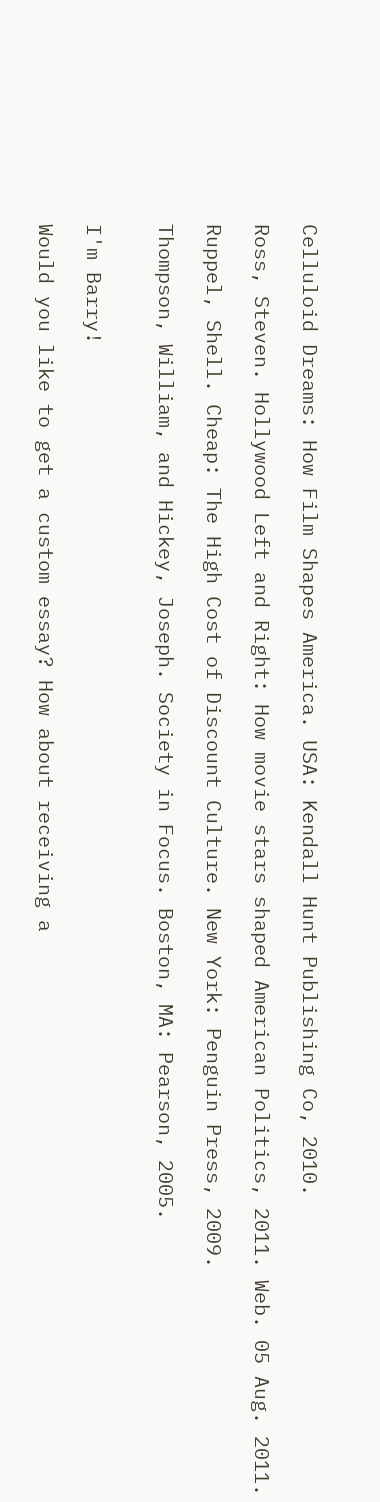Celluloid Dreams: How Film Shapes America. USA: Kendall Hunt Publishing Co, 2010.

Ross, Steven. Hollywood Left and Right: How movie stars shaped American Politics, 2011. Web. 05 Aug. 2011.

Ruppel, Shell. Cheap: The High Cost of Discount Culture. New York: Penguin Press, 2009.

Thompson, William, and Hickey, Joseph. Society in Focus. Boston, MA: Pearson, 2005.


I'm Barry!

Would you like to get a custom essay? How about receiving a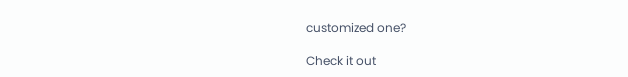customized one?

Check it out